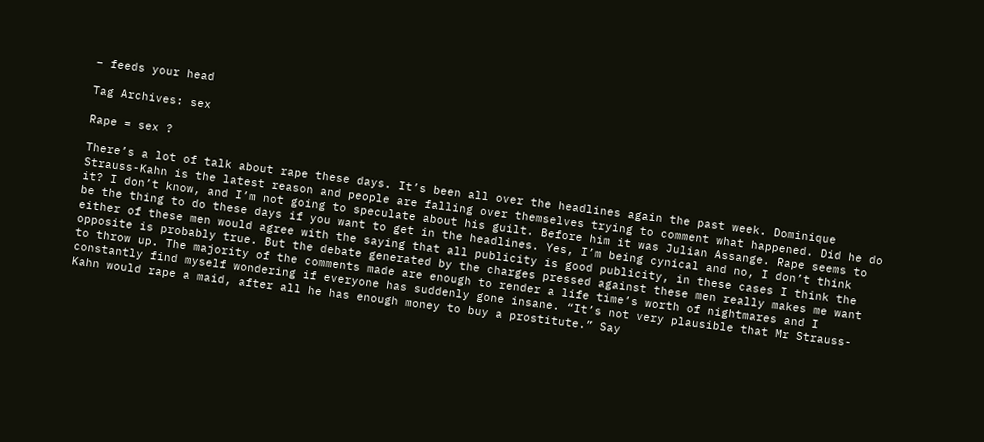– feeds your head

Tag Archives: sex

Rape = sex ?

There’s a lot of talk about rape these days. It’s been all over the headlines again the past week. Dominique Strauss-Kahn is the latest reason and people are falling over themselves trying to comment what happened. Did he do it? I don’t know, and I’m not going to speculate about his guilt. Before him it was Julian Assange. Rape seems to be the thing to do these days if you want to get in the headlines. Yes, I’m being cynical and no, I don’t think either of these men would agree with the saying that all publicity is good publicity, in these cases I think the opposite is probably true. But the debate generated by the charges pressed against these men really makes me want to throw up. The majority of the comments made are enough to render a life time’s worth of nightmares and I constantly find myself wondering if everyone has suddenly gone insane. “It’s not very plausible that Mr Strauss-Kahn would rape a maid, after all he has enough money to buy a prostitute.” Say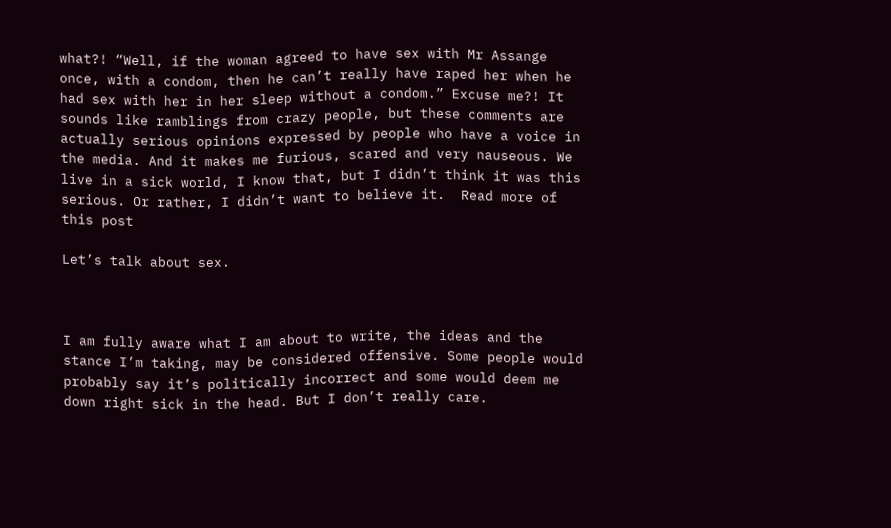what?! “Well, if the woman agreed to have sex with Mr Assange once, with a condom, then he can’t really have raped her when he had sex with her in her sleep without a condom.” Excuse me?! It sounds like ramblings from crazy people, but these comments are actually serious opinions expressed by people who have a voice in the media. And it makes me furious, scared and very nauseous. We live in a sick world, I know that, but I didn’t think it was this serious. Or rather, I didn’t want to believe it.  Read more of this post

Let’s talk about sex.



I am fully aware what I am about to write, the ideas and the stance I’m taking, may be considered offensive. Some people would probably say it’s politically incorrect and some would deem me down right sick in the head. But I don’t really care.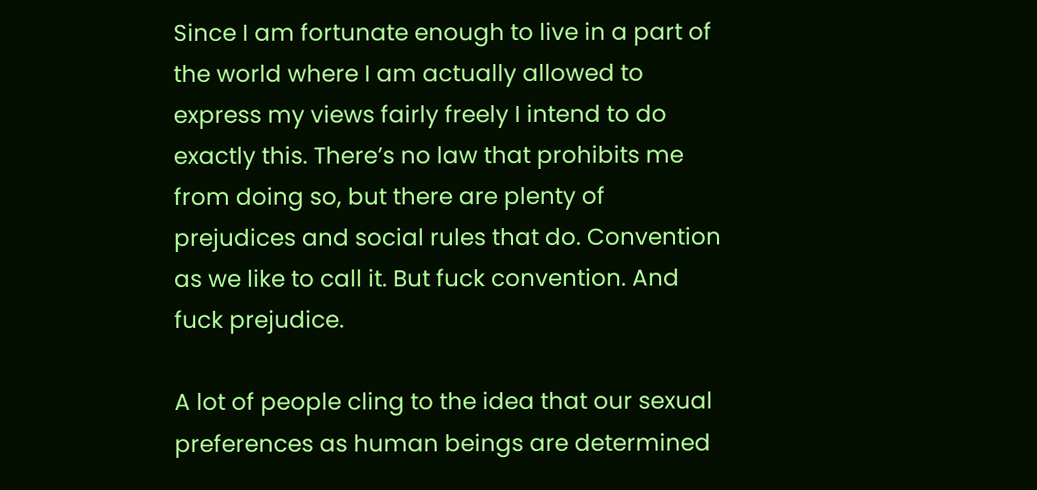Since I am fortunate enough to live in a part of the world where I am actually allowed to express my views fairly freely I intend to do exactly this. There’s no law that prohibits me from doing so, but there are plenty of prejudices and social rules that do. Convention as we like to call it. But fuck convention. And fuck prejudice.

A lot of people cling to the idea that our sexual preferences as human beings are determined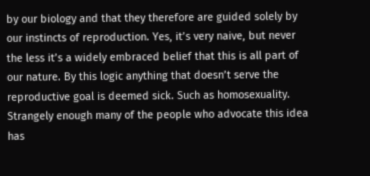by our biology and that they therefore are guided solely by our instincts of reproduction. Yes, it’s very naive, but never the less it’s a widely embraced belief that this is all part of our nature. By this logic anything that doesn’t serve the reproductive goal is deemed sick. Such as homosexuality. Strangely enough many of the people who advocate this idea has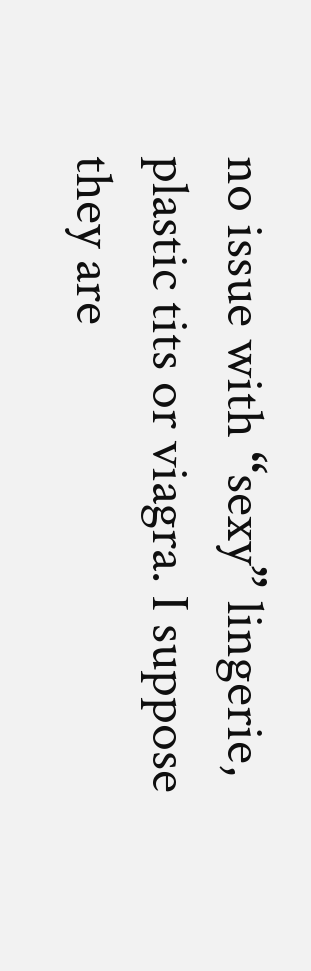no issue with “sexy” lingerie, plastic tits or viagra. I suppose they are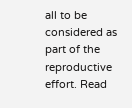all to be considered as part of the reproductive effort. Read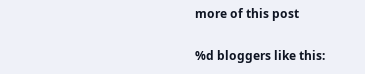more of this post

%d bloggers like this: